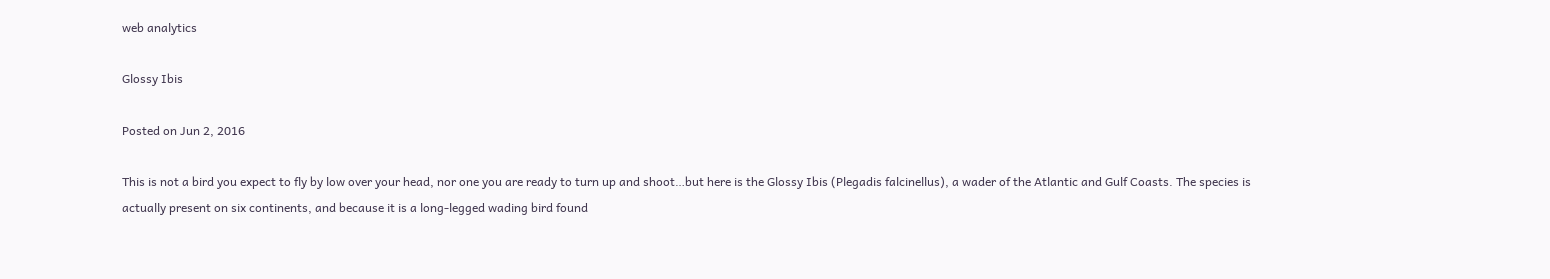web analytics

Glossy Ibis

Posted on Jun 2, 2016

This is not a bird you expect to fly by low over your head, nor one you are ready to turn up and shoot…but here is the Glossy Ibis (Plegadis falcinellus), a wader of the Atlantic and Gulf Coasts. The species is actually present on six continents, and because it is a long-legged wading bird found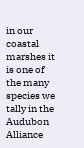in our coastal marshes it is one of the many species we tally in the Audubon Alliance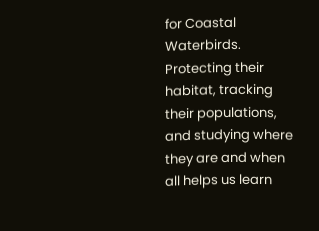for Coastal Waterbirds. Protecting their habitat, tracking their populations, and studying where they are and when all helps us learn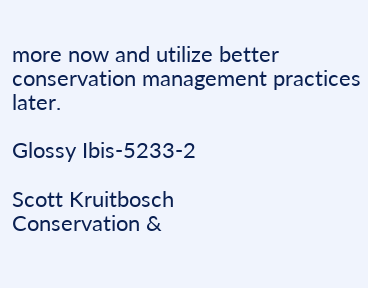more now and utilize better conservation management practices later.

Glossy Ibis-5233-2

Scott Kruitbosch
Conservation &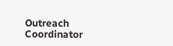Outreach Coordinator